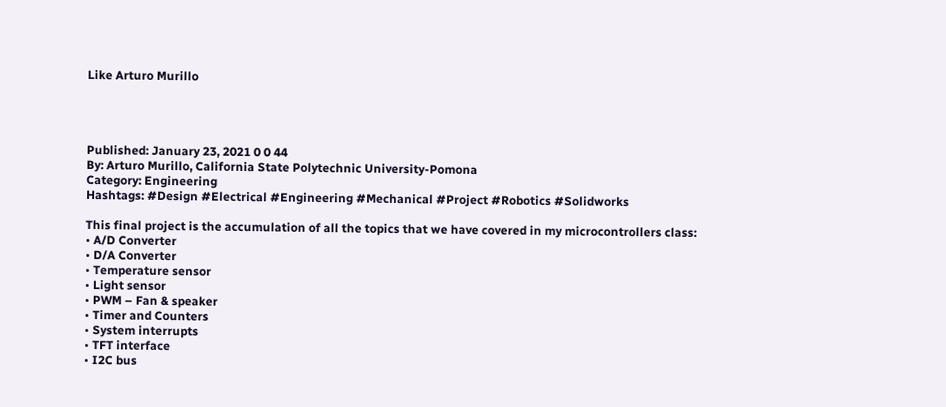Like Arturo Murillo




Published: January 23, 2021 0 0 44
By: Arturo Murillo, California State Polytechnic University-Pomona
Category: Engineering
Hashtags: #Design #Electrical #Engineering #Mechanical #Project #Robotics #Solidworks

This final project is the accumulation of all the topics that we have covered in my microcontrollers class:
• A/D Converter
• D/A Converter
• Temperature sensor
• Light sensor
• PWM – Fan & speaker
• Timer and Counters
• System interrupts
• TFT interface
• I2C bus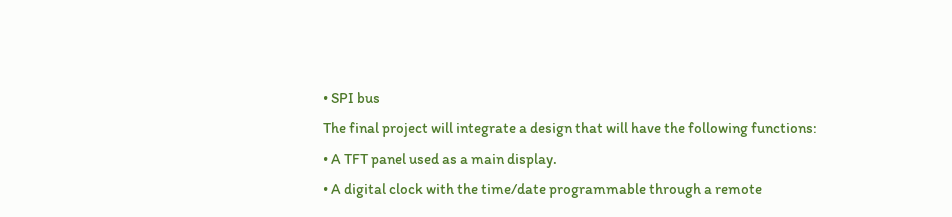• SPI bus
The final project will integrate a design that will have the following functions:
• A TFT panel used as a main display.
• A digital clock with the time/date programmable through a remote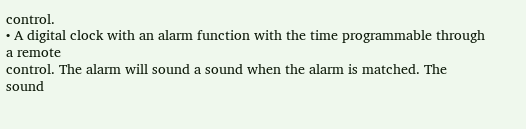control.
• A digital clock with an alarm function with the time programmable through a remote
control. The alarm will sound a sound when the alarm is matched. The sound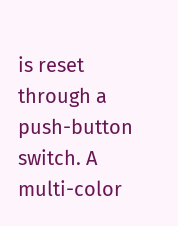is reset
through a push-button switch. A multi-color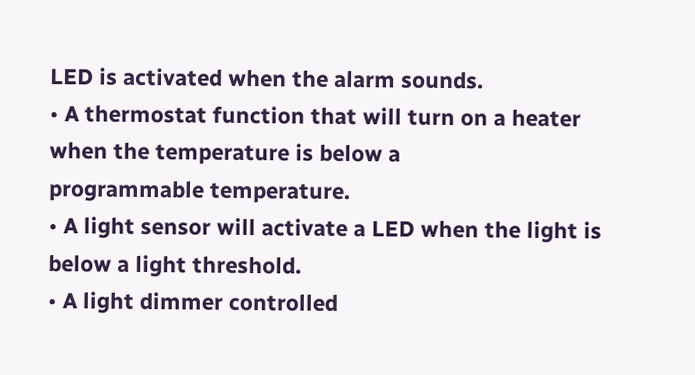LED is activated when the alarm sounds.
• A thermostat function that will turn on a heater when the temperature is below a
programmable temperature.
• A light sensor will activate a LED when the light is below a light threshold.
• A light dimmer controlled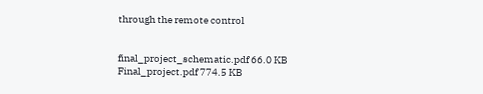through the remote control


final_project_schematic.pdf 66.0 KB
Final_project.pdf 774.5 KB